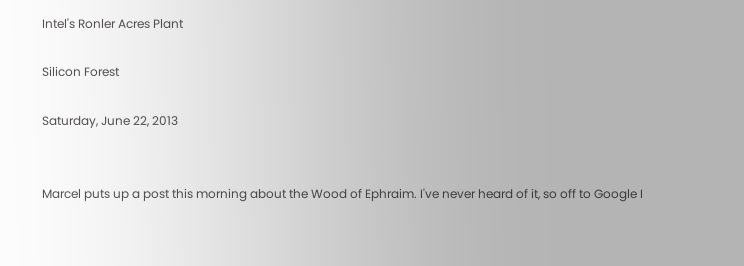Intel's Ronler Acres Plant

Silicon Forest

Saturday, June 22, 2013


Marcel puts up a post this morning about the Wood of Ephraim. I've never heard of it, so off to Google I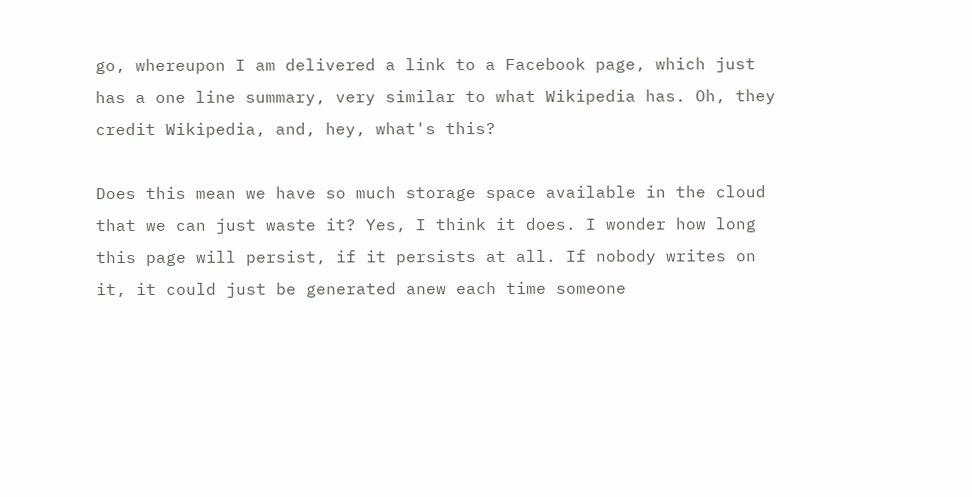go, whereupon I am delivered a link to a Facebook page, which just has a one line summary, very similar to what Wikipedia has. Oh, they credit Wikipedia, and, hey, what's this?

Does this mean we have so much storage space available in the cloud that we can just waste it? Yes, I think it does. I wonder how long this page will persist, if it persists at all. If nobody writes on it, it could just be generated anew each time someone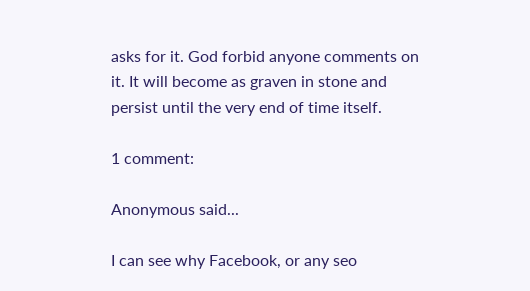asks for it. God forbid anyone comments on it. It will become as graven in stone and persist until the very end of time itself.

1 comment:

Anonymous said...

I can see why Facebook, or any seo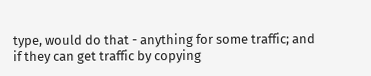type, would do that - anything for some traffic; and if they can get traffic by copying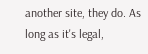another site, they do. As long as it's legal,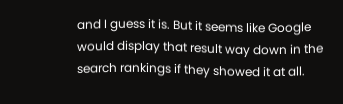and I guess it is. But it seems like Google would display that result way down in the search rankings if they showed it at all.